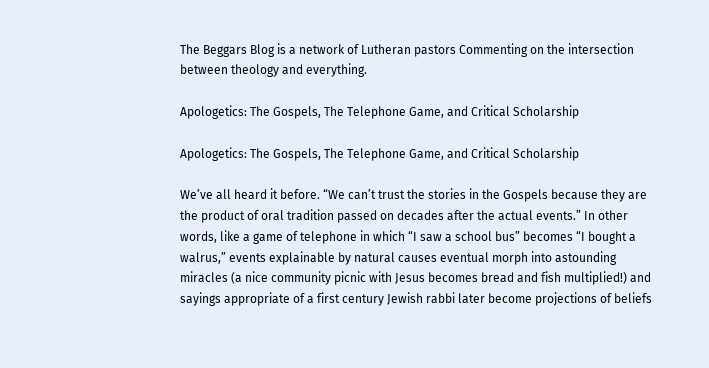The Beggars Blog is a network of Lutheran pastors Commenting on the intersection between theology and everything.

Apologetics: The Gospels, The Telephone Game, and Critical Scholarship

Apologetics: The Gospels, The Telephone Game, and Critical Scholarship

We’ve all heard it before. “We can’t trust the stories in the Gospels because they are the product of oral tradition passed on decades after the actual events.” In other words, like a game of telephone in which “I saw a school bus” becomes “I bought a walrus,” events explainable by natural causes eventual morph into astounding miracles (a nice community picnic with Jesus becomes bread and fish multiplied!) and sayings appropriate of a first century Jewish rabbi later become projections of beliefs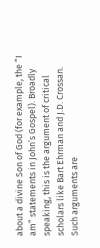about a divine Son of God (for example, the “I am” statements in John’s Gospel). Broadly speaking, this is the argument of critical scholars like Bart Ehrman and J.D. Crossan. Such arguments are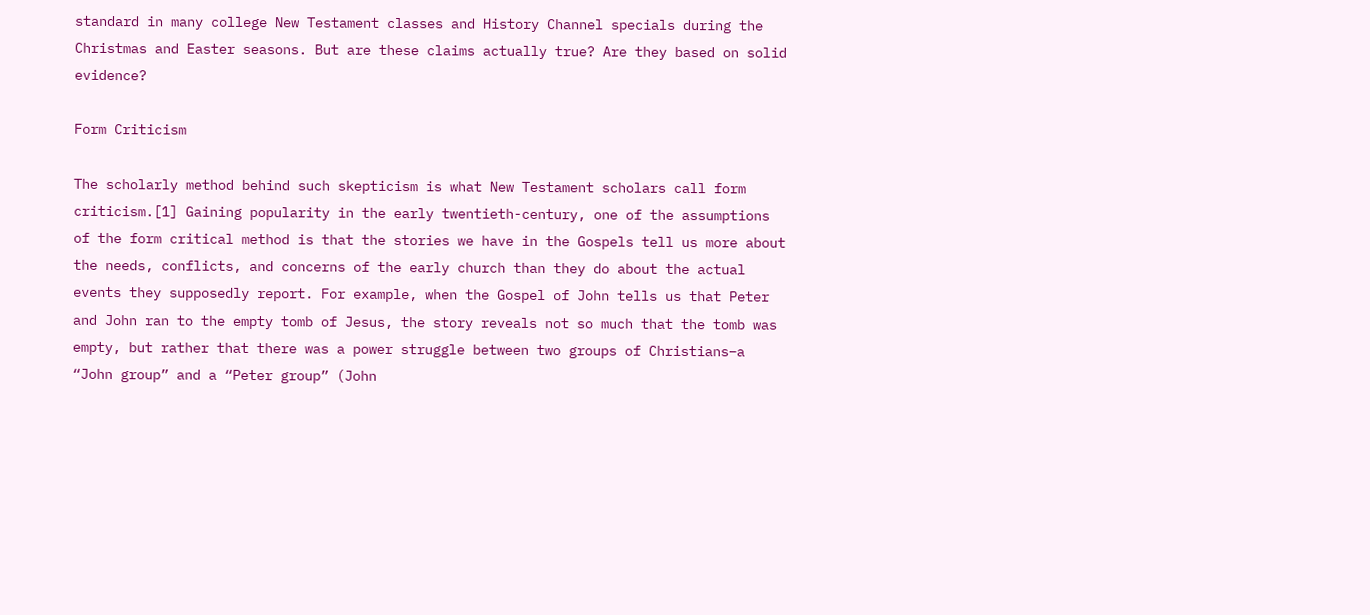standard in many college New Testament classes and History Channel specials during the Christmas and Easter seasons. But are these claims actually true? Are they based on solid evidence?

Form Criticism

The scholarly method behind such skepticism is what New Testament scholars call form criticism.[1] Gaining popularity in the early twentieth-century, one of the assumptions of the form critical method is that the stories we have in the Gospels tell us more about the needs, conflicts, and concerns of the early church than they do about the actual events they supposedly report. For example, when the Gospel of John tells us that Peter and John ran to the empty tomb of Jesus, the story reveals not so much that the tomb was empty, but rather that there was a power struggle between two groups of Christians−a “John group” and a “Peter group” (John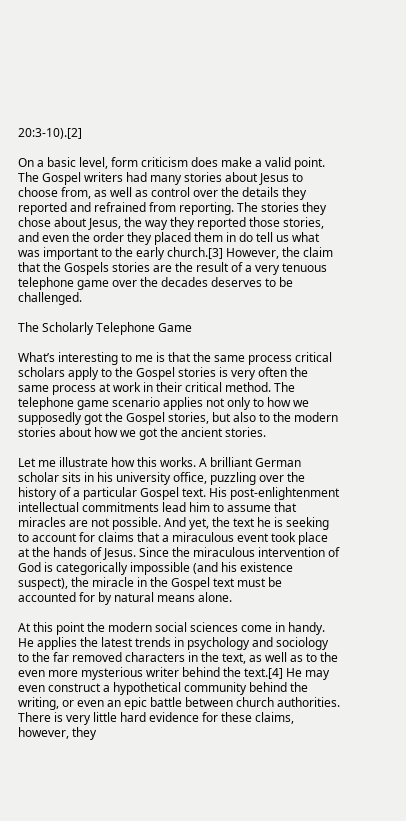20:3-10).[2]

On a basic level, form criticism does make a valid point. The Gospel writers had many stories about Jesus to choose from, as well as control over the details they reported and refrained from reporting. The stories they chose about Jesus, the way they reported those stories, and even the order they placed them in do tell us what was important to the early church.[3] However, the claim that the Gospels stories are the result of a very tenuous telephone game over the decades deserves to be challenged.

The Scholarly Telephone Game

What’s interesting to me is that the same process critical scholars apply to the Gospel stories is very often the same process at work in their critical method. The telephone game scenario applies not only to how we supposedly got the Gospel stories, but also to the modern stories about how we got the ancient stories.

Let me illustrate how this works. A brilliant German scholar sits in his university office, puzzling over the history of a particular Gospel text. His post-enlightenment intellectual commitments lead him to assume that miracles are not possible. And yet, the text he is seeking to account for claims that a miraculous event took place at the hands of Jesus. Since the miraculous intervention of God is categorically impossible (and his existence suspect), the miracle in the Gospel text must be accounted for by natural means alone.

At this point the modern social sciences come in handy. He applies the latest trends in psychology and sociology to the far removed characters in the text, as well as to the even more mysterious writer behind the text.[4] He may even construct a hypothetical community behind the writing, or even an epic battle between church authorities. There is very little hard evidence for these claims, however, they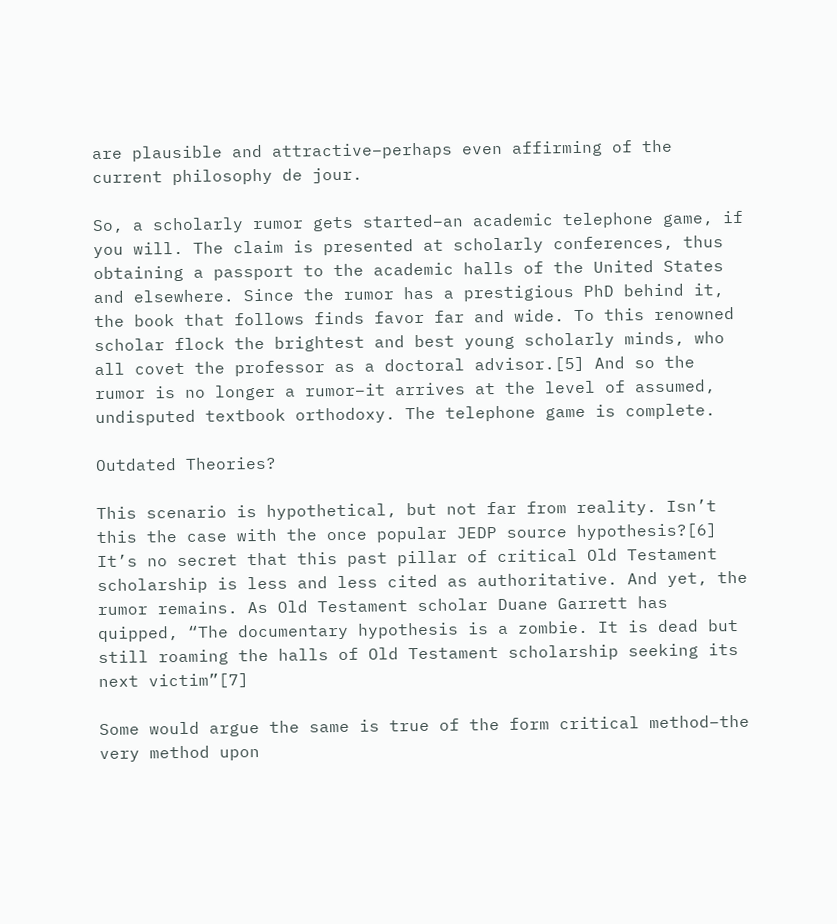are plausible and attractive−perhaps even affirming of the current philosophy de jour.

So, a scholarly rumor gets started−an academic telephone game, if you will. The claim is presented at scholarly conferences, thus obtaining a passport to the academic halls of the United States and elsewhere. Since the rumor has a prestigious PhD behind it, the book that follows finds favor far and wide. To this renowned scholar flock the brightest and best young scholarly minds, who all covet the professor as a doctoral advisor.[5] And so the rumor is no longer a rumor−it arrives at the level of assumed, undisputed textbook orthodoxy. The telephone game is complete.

Outdated Theories?

This scenario is hypothetical, but not far from reality. Isn’t this the case with the once popular JEDP source hypothesis?[6] It’s no secret that this past pillar of critical Old Testament scholarship is less and less cited as authoritative. And yet, the rumor remains. As Old Testament scholar Duane Garrett has quipped, “The documentary hypothesis is a zombie. It is dead but still roaming the halls of Old Testament scholarship seeking its next victim”[7]

Some would argue the same is true of the form critical method−the very method upon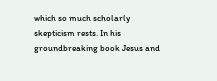which so much scholarly skepticism rests. In his groundbreaking book Jesus and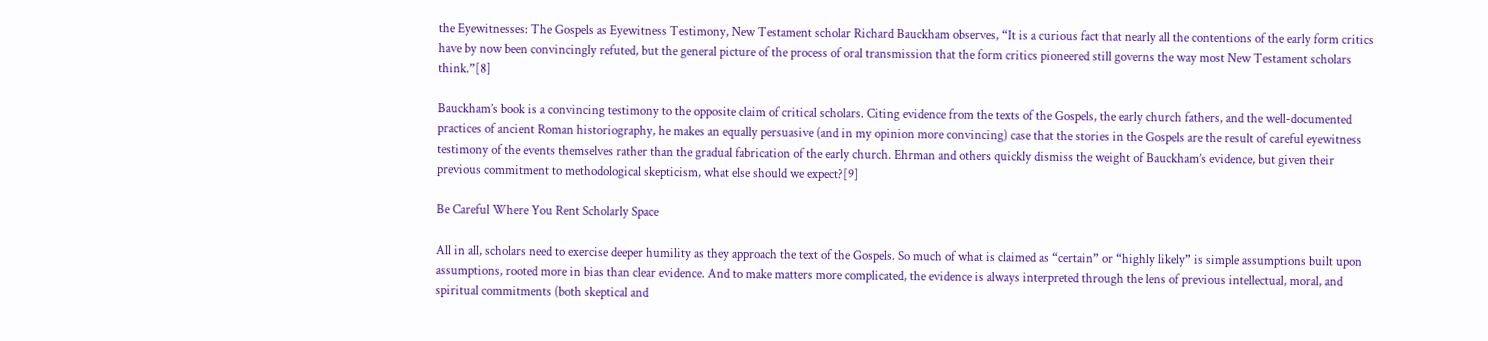the Eyewitnesses: The Gospels as Eyewitness Testimony, New Testament scholar Richard Bauckham observes, “It is a curious fact that nearly all the contentions of the early form critics have by now been convincingly refuted, but the general picture of the process of oral transmission that the form critics pioneered still governs the way most New Testament scholars think.”[8]

Bauckham’s book is a convincing testimony to the opposite claim of critical scholars. Citing evidence from the texts of the Gospels, the early church fathers, and the well-documented practices of ancient Roman historiography, he makes an equally persuasive (and in my opinion more convincing) case that the stories in the Gospels are the result of careful eyewitness testimony of the events themselves rather than the gradual fabrication of the early church. Ehrman and others quickly dismiss the weight of Bauckham’s evidence, but given their previous commitment to methodological skepticism, what else should we expect?[9]

Be Careful Where You Rent Scholarly Space

All in all, scholars need to exercise deeper humility as they approach the text of the Gospels. So much of what is claimed as “certain” or “highly likely” is simple assumptions built upon assumptions, rooted more in bias than clear evidence. And to make matters more complicated, the evidence is always interpreted through the lens of previous intellectual, moral, and spiritual commitments (both skeptical and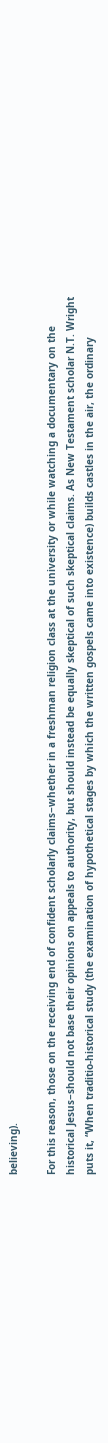believing).

For this reason, those on the receiving end of confident scholarly claims−whether in a freshman religion class at the university or while watching a documentary on the historical Jesus−should not base their opinions on appeals to authority, but should instead be equally skeptical of such skeptical claims. As New Testament scholar N.T. Wright puts it, “When traditio-historical study (the examination of hypothetical stages by which the written gospels came into existence) builds castles in the air, the ordinary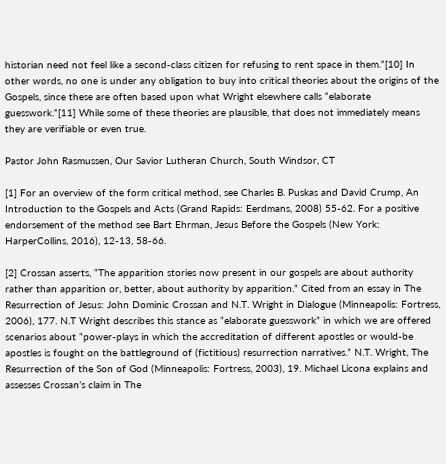historian need not feel like a second-class citizen for refusing to rent space in them.”[10] In other words, no one is under any obligation to buy into critical theories about the origins of the Gospels, since these are often based upon what Wright elsewhere calls “elaborate guesswork.”[11] While some of these theories are plausible, that does not immediately means they are verifiable or even true.

Pastor John Rasmussen, Our Savior Lutheran Church, South Windsor, CT

[1] For an overview of the form critical method, see Charles B. Puskas and David Crump, An Introduction to the Gospels and Acts (Grand Rapids: Eerdmans, 2008) 55-62. For a positive endorsement of the method see Bart Ehrman, Jesus Before the Gospels (New York: HarperCollins, 2016), 12-13, 58-66.

[2] Crossan asserts, “The apparition stories now present in our gospels are about authority rather than apparition or, better, about authority by apparition.” Cited from an essay in The Resurrection of Jesus: John Dominic Crossan and N.T. Wright in Dialogue (Minneapolis: Fortress, 2006), 177. N.T Wright describes this stance as “elaborate guesswork” in which we are offered scenarios about “power-plays in which the accreditation of different apostles or would-be apostles is fought on the battleground of (fictitious) resurrection narratives.” N.T. Wright, The Resurrection of the Son of God (Minneapolis: Fortress, 2003), 19. Michael Licona explains and assesses Crossan’s claim in The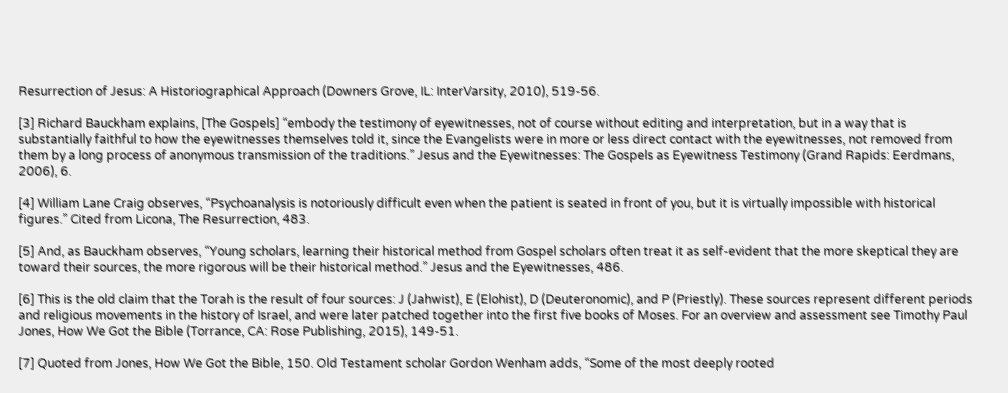Resurrection of Jesus: A Historiographical Approach (Downers Grove, IL: InterVarsity, 2010), 519-56.

[3] Richard Bauckham explains, [The Gospels] “embody the testimony of eyewitnesses, not of course without editing and interpretation, but in a way that is substantially faithful to how the eyewitnesses themselves told it, since the Evangelists were in more or less direct contact with the eyewitnesses, not removed from them by a long process of anonymous transmission of the traditions.” Jesus and the Eyewitnesses: The Gospels as Eyewitness Testimony (Grand Rapids: Eerdmans, 2006), 6.

[4] William Lane Craig observes, “Psychoanalysis is notoriously difficult even when the patient is seated in front of you, but it is virtually impossible with historical figures.” Cited from Licona, The Resurrection, 483.

[5] And, as Bauckham observes, “Young scholars, learning their historical method from Gospel scholars often treat it as self-evident that the more skeptical they are toward their sources, the more rigorous will be their historical method.” Jesus and the Eyewitnesses, 486.

[6] This is the old claim that the Torah is the result of four sources: J (Jahwist), E (Elohist), D (Deuteronomic), and P (Priestly). These sources represent different periods and religious movements in the history of Israel, and were later patched together into the first five books of Moses. For an overview and assessment see Timothy Paul Jones, How We Got the Bible (Torrance, CA: Rose Publishing, 2015), 149-51.

[7] Quoted from Jones, How We Got the Bible, 150. Old Testament scholar Gordon Wenham adds, “Some of the most deeply rooted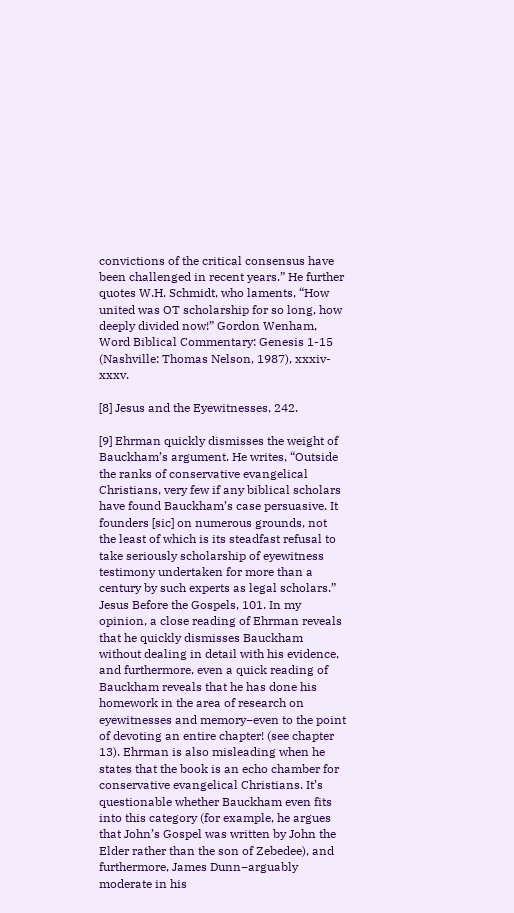convictions of the critical consensus have been challenged in recent years.” He further quotes W.H. Schmidt, who laments, “How united was OT scholarship for so long, how deeply divided now!” Gordon Wenham, Word Biblical Commentary: Genesis 1-15 (Nashville: Thomas Nelson, 1987), xxxiv-xxxv.

[8] Jesus and the Eyewitnesses, 242.

[9] Ehrman quickly dismisses the weight of Bauckham’s argument. He writes, “Outside the ranks of conservative evangelical Christians, very few if any biblical scholars have found Bauckham’s case persuasive. It founders [sic] on numerous grounds, not the least of which is its steadfast refusal to take seriously scholarship of eyewitness testimony undertaken for more than a century by such experts as legal scholars.” Jesus Before the Gospels, 101. In my opinion, a close reading of Ehrman reveals that he quickly dismisses Bauckham without dealing in detail with his evidence, and furthermore, even a quick reading of Bauckham reveals that he has done his homework in the area of research on eyewitnesses and memory−even to the point of devoting an entire chapter! (see chapter 13). Ehrman is also misleading when he states that the book is an echo chamber for conservative evangelical Christians. It’s questionable whether Bauckham even fits into this category (for example, he argues that John’s Gospel was written by John the Elder rather than the son of Zebedee), and furthermore, James Dunn−arguably moderate in his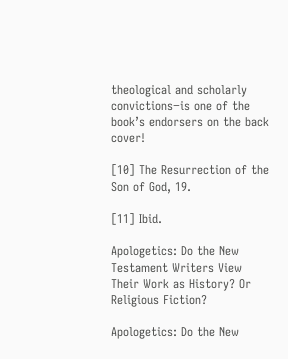theological and scholarly convictions−is one of the book’s endorsers on the back cover!

[10] The Resurrection of the Son of God, 19.

[11] Ibid.

Apologetics: Do the New Testament Writers View Their Work as History? Or Religious Fiction?

Apologetics: Do the New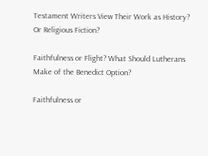Testament Writers View Their Work as History? Or Religious Fiction?

Faithfulness or Flight? What Should Lutherans Make of the Benedict Option?

Faithfulness or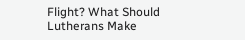Flight? What Should Lutherans Make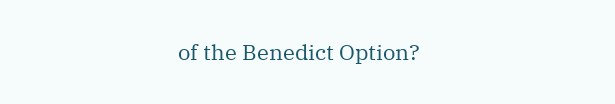of the Benedict Option?